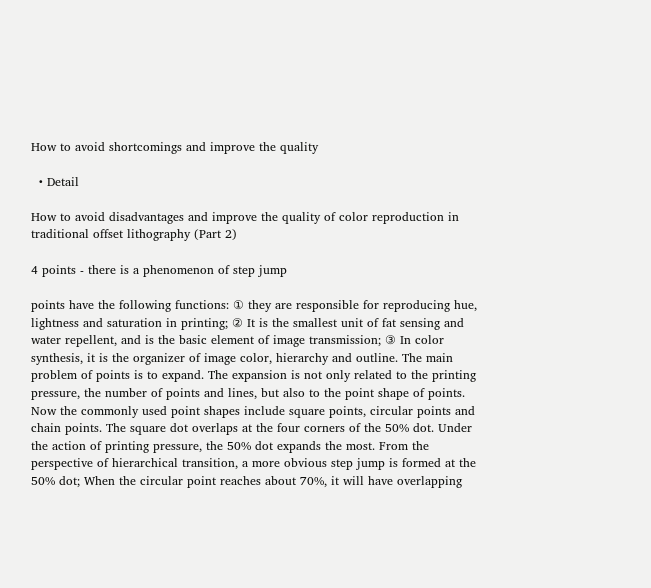How to avoid shortcomings and improve the quality

  • Detail

How to avoid disadvantages and improve the quality of color reproduction in traditional offset lithography (Part 2)

4 points - there is a phenomenon of step jump

points have the following functions: ① they are responsible for reproducing hue, lightness and saturation in printing; ② It is the smallest unit of fat sensing and water repellent, and is the basic element of image transmission; ③ In color synthesis, it is the organizer of image color, hierarchy and outline. The main problem of points is to expand. The expansion is not only related to the printing pressure, the number of points and lines, but also to the point shape of points. Now the commonly used point shapes include square points, circular points and chain points. The square dot overlaps at the four corners of the 50% dot. Under the action of printing pressure, the 50% dot expands the most. From the perspective of hierarchical transition, a more obvious step jump is formed at the 50% dot; When the circular point reaches about 70%, it will have overlapping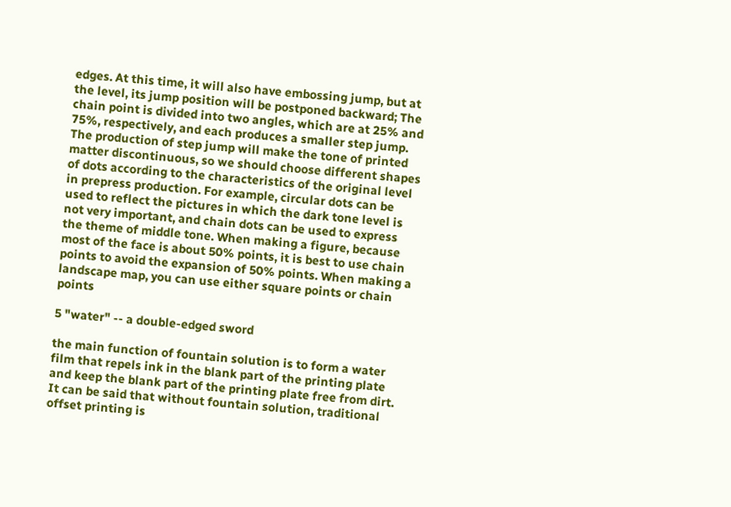edges. At this time, it will also have embossing jump, but at the level, its jump position will be postponed backward; The chain point is divided into two angles, which are at 25% and 75%, respectively, and each produces a smaller step jump. The production of step jump will make the tone of printed matter discontinuous, so we should choose different shapes of dots according to the characteristics of the original level in prepress production. For example, circular dots can be used to reflect the pictures in which the dark tone level is not very important, and chain dots can be used to express the theme of middle tone. When making a figure, because most of the face is about 50% points, it is best to use chain points to avoid the expansion of 50% points. When making a landscape map, you can use either square points or chain points

5 "water" -- a double-edged sword

the main function of fountain solution is to form a water film that repels ink in the blank part of the printing plate and keep the blank part of the printing plate free from dirt. It can be said that without fountain solution, traditional offset printing is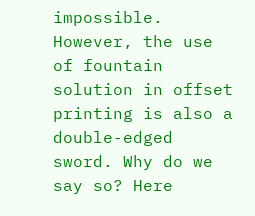impossible. However, the use of fountain solution in offset printing is also a double-edged sword. Why do we say so? Here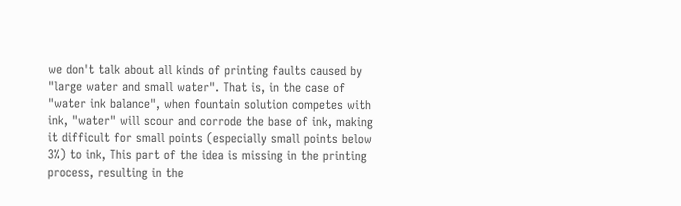we don't talk about all kinds of printing faults caused by "large water and small water". That is, in the case of "water ink balance", when fountain solution competes with ink, "water" will scour and corrode the base of ink, making it difficult for small points (especially small points below 3%) to ink, This part of the idea is missing in the printing process, resulting in the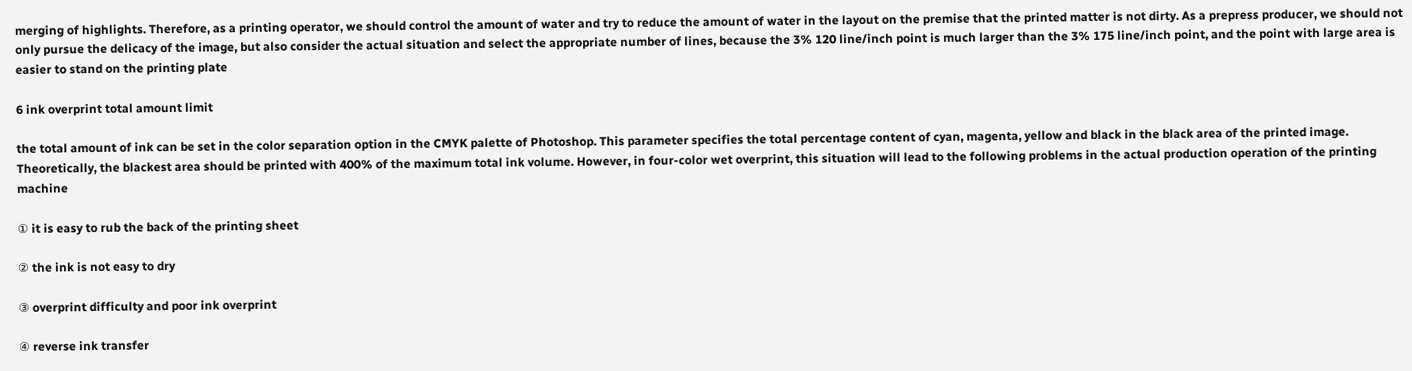merging of highlights. Therefore, as a printing operator, we should control the amount of water and try to reduce the amount of water in the layout on the premise that the printed matter is not dirty. As a prepress producer, we should not only pursue the delicacy of the image, but also consider the actual situation and select the appropriate number of lines, because the 3% 120 line/inch point is much larger than the 3% 175 line/inch point, and the point with large area is easier to stand on the printing plate

6 ink overprint total amount limit

the total amount of ink can be set in the color separation option in the CMYK palette of Photoshop. This parameter specifies the total percentage content of cyan, magenta, yellow and black in the black area of the printed image. Theoretically, the blackest area should be printed with 400% of the maximum total ink volume. However, in four-color wet overprint, this situation will lead to the following problems in the actual production operation of the printing machine

① it is easy to rub the back of the printing sheet

② the ink is not easy to dry

③ overprint difficulty and poor ink overprint

④ reverse ink transfer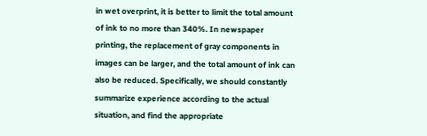in wet overprint, it is better to limit the total amount of ink to no more than 340%. In newspaper printing, the replacement of gray components in images can be larger, and the total amount of ink can also be reduced. Specifically, we should constantly summarize experience according to the actual situation, and find the appropriate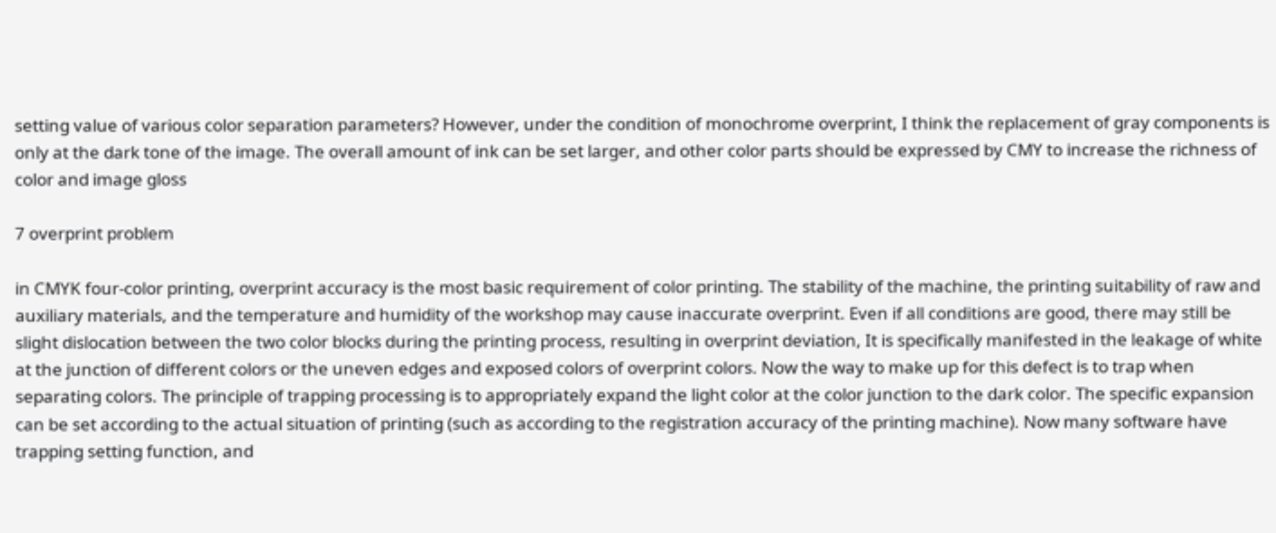setting value of various color separation parameters? However, under the condition of monochrome overprint, I think the replacement of gray components is only at the dark tone of the image. The overall amount of ink can be set larger, and other color parts should be expressed by CMY to increase the richness of color and image gloss

7 overprint problem

in CMYK four-color printing, overprint accuracy is the most basic requirement of color printing. The stability of the machine, the printing suitability of raw and auxiliary materials, and the temperature and humidity of the workshop may cause inaccurate overprint. Even if all conditions are good, there may still be slight dislocation between the two color blocks during the printing process, resulting in overprint deviation, It is specifically manifested in the leakage of white at the junction of different colors or the uneven edges and exposed colors of overprint colors. Now the way to make up for this defect is to trap when separating colors. The principle of trapping processing is to appropriately expand the light color at the color junction to the dark color. The specific expansion can be set according to the actual situation of printing (such as according to the registration accuracy of the printing machine). Now many software have trapping setting function, and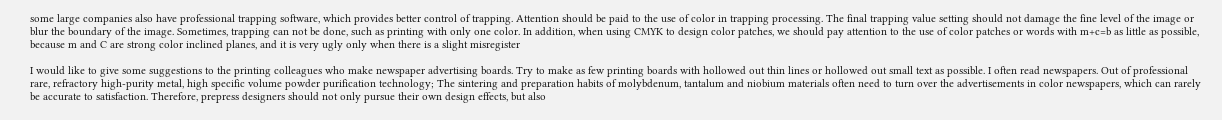some large companies also have professional trapping software, which provides better control of trapping. Attention should be paid to the use of color in trapping processing. The final trapping value setting should not damage the fine level of the image or blur the boundary of the image. Sometimes, trapping can not be done, such as printing with only one color. In addition, when using CMYK to design color patches, we should pay attention to the use of color patches or words with m+c=b as little as possible, because m and C are strong color inclined planes, and it is very ugly only when there is a slight misregister

I would like to give some suggestions to the printing colleagues who make newspaper advertising boards. Try to make as few printing boards with hollowed out thin lines or hollowed out small text as possible. I often read newspapers. Out of professional rare, refractory high-purity metal, high specific volume powder purification technology; The sintering and preparation habits of molybdenum, tantalum and niobium materials often need to turn over the advertisements in color newspapers, which can rarely be accurate to satisfaction. Therefore, prepress designers should not only pursue their own design effects, but also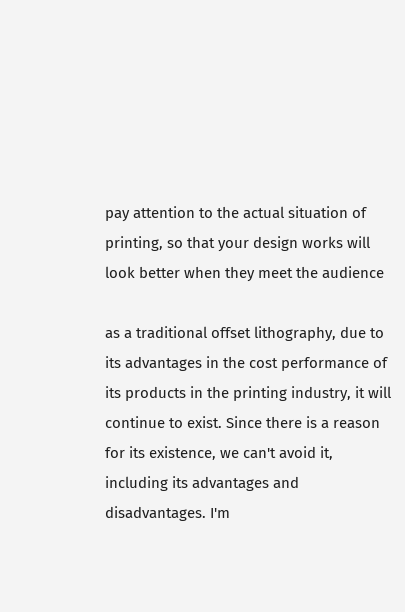pay attention to the actual situation of printing, so that your design works will look better when they meet the audience

as a traditional offset lithography, due to its advantages in the cost performance of its products in the printing industry, it will continue to exist. Since there is a reason for its existence, we can't avoid it, including its advantages and disadvantages. I'm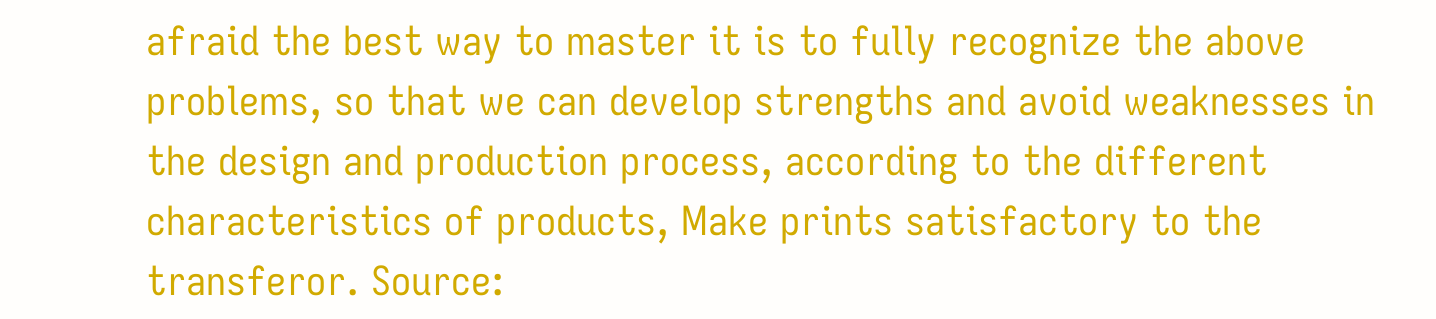afraid the best way to master it is to fully recognize the above problems, so that we can develop strengths and avoid weaknesses in the design and production process, according to the different characteristics of products, Make prints satisfactory to the transferor. Source: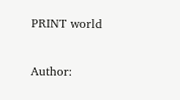PRINT world

Author: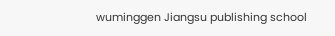wuminggen Jiangsu publishing school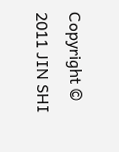Copyright © 2011 JIN SHI